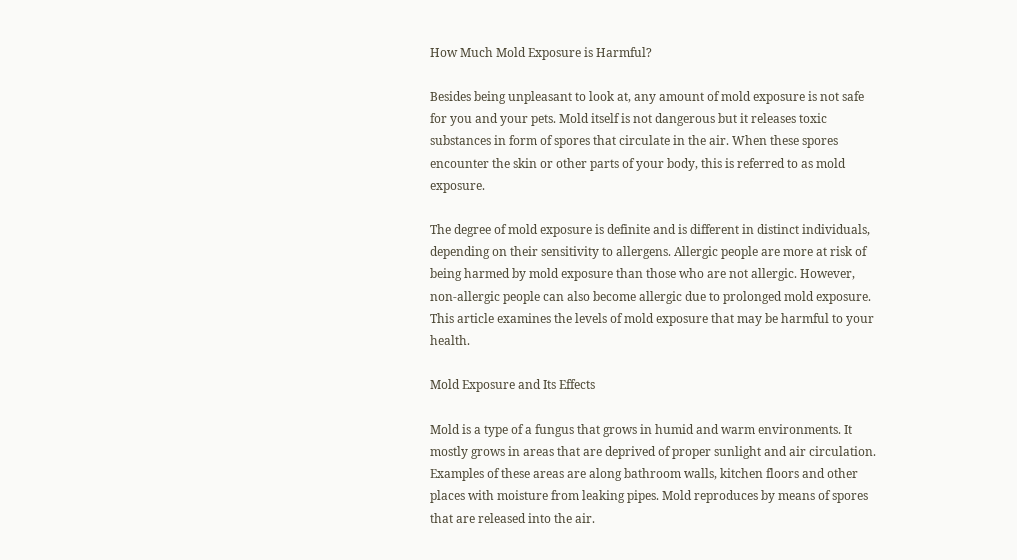How Much Mold Exposure is Harmful?

Besides being unpleasant to look at, any amount of mold exposure is not safe for you and your pets. Mold itself is not dangerous but it releases toxic substances in form of spores that circulate in the air. When these spores encounter the skin or other parts of your body, this is referred to as mold exposure.

The degree of mold exposure is definite and is different in distinct individuals, depending on their sensitivity to allergens. Allergic people are more at risk of being harmed by mold exposure than those who are not allergic. However, non-allergic people can also become allergic due to prolonged mold exposure. This article examines the levels of mold exposure that may be harmful to your health.

Mold Exposure and Its Effects

Mold is a type of a fungus that grows in humid and warm environments. It mostly grows in areas that are deprived of proper sunlight and air circulation. Examples of these areas are along bathroom walls, kitchen floors and other places with moisture from leaking pipes. Mold reproduces by means of spores that are released into the air.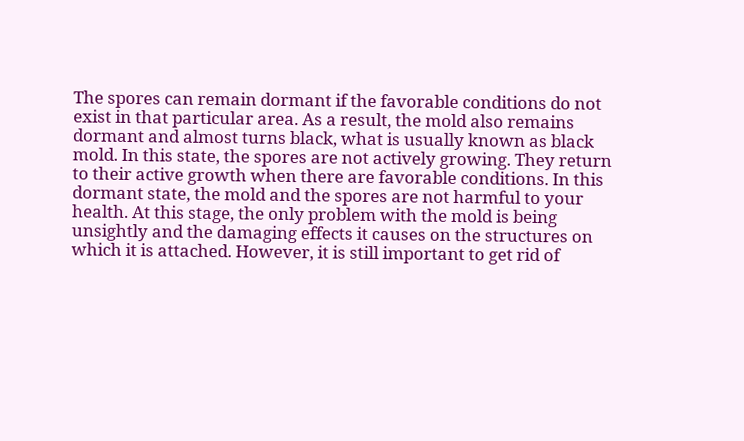The spores can remain dormant if the favorable conditions do not exist in that particular area. As a result, the mold also remains dormant and almost turns black, what is usually known as black mold. In this state, the spores are not actively growing. They return to their active growth when there are favorable conditions. In this dormant state, the mold and the spores are not harmful to your health. At this stage, the only problem with the mold is being unsightly and the damaging effects it causes on the structures on which it is attached. However, it is still important to get rid of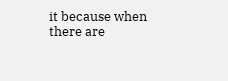it because when there are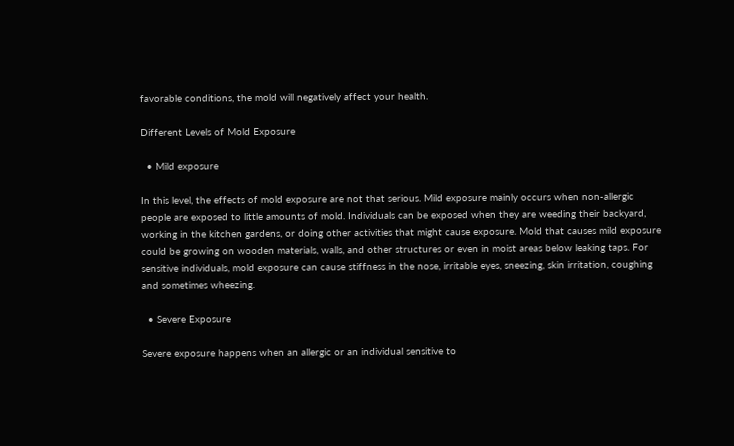favorable conditions, the mold will negatively affect your health.

Different Levels of Mold Exposure

  • Mild exposure

In this level, the effects of mold exposure are not that serious. Mild exposure mainly occurs when non-allergic people are exposed to little amounts of mold. Individuals can be exposed when they are weeding their backyard, working in the kitchen gardens, or doing other activities that might cause exposure. Mold that causes mild exposure could be growing on wooden materials, walls, and other structures or even in moist areas below leaking taps. For sensitive individuals, mold exposure can cause stiffness in the nose, irritable eyes, sneezing, skin irritation, coughing and sometimes wheezing.

  • Severe Exposure

Severe exposure happens when an allergic or an individual sensitive to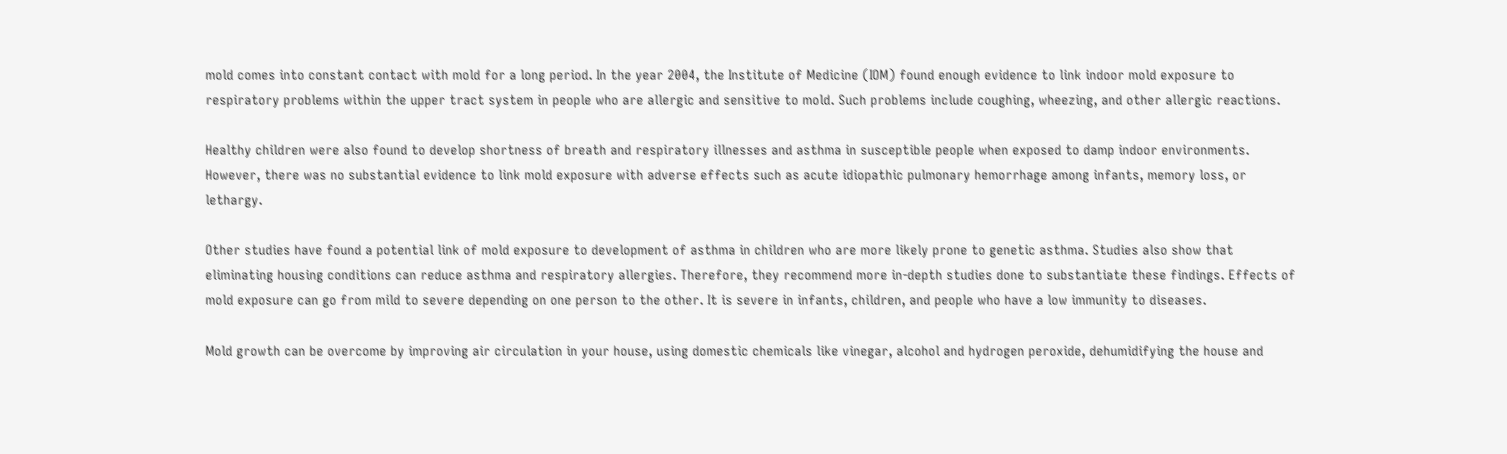mold comes into constant contact with mold for a long period. In the year 2004, the Institute of Medicine (IOM) found enough evidence to link indoor mold exposure to respiratory problems within the upper tract system in people who are allergic and sensitive to mold. Such problems include coughing, wheezing, and other allergic reactions.

Healthy children were also found to develop shortness of breath and respiratory illnesses and asthma in susceptible people when exposed to damp indoor environments. However, there was no substantial evidence to link mold exposure with adverse effects such as acute idiopathic pulmonary hemorrhage among infants, memory loss, or lethargy.

Other studies have found a potential link of mold exposure to development of asthma in children who are more likely prone to genetic asthma. Studies also show that eliminating housing conditions can reduce asthma and respiratory allergies. Therefore, they recommend more in-depth studies done to substantiate these findings. Effects of mold exposure can go from mild to severe depending on one person to the other. It is severe in infants, children, and people who have a low immunity to diseases.

Mold growth can be overcome by improving air circulation in your house, using domestic chemicals like vinegar, alcohol and hydrogen peroxide, dehumidifying the house and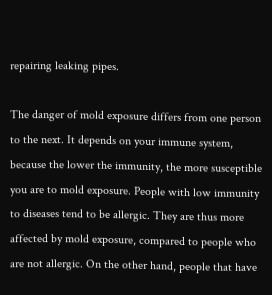repairing leaking pipes.

The danger of mold exposure differs from one person to the next. It depends on your immune system, because the lower the immunity, the more susceptible you are to mold exposure. People with low immunity to diseases tend to be allergic. They are thus more affected by mold exposure, compared to people who are not allergic. On the other hand, people that have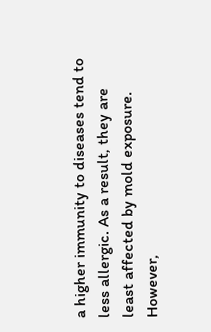a higher immunity to diseases tend to less allergic. As a result, they are least affected by mold exposure. However,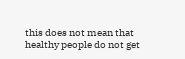this does not mean that healthy people do not get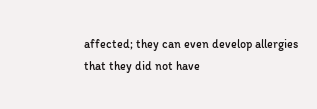affected; they can even develop allergies that they did not have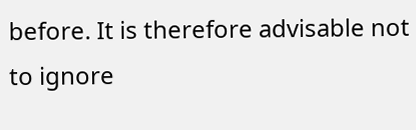before. It is therefore advisable not to ignore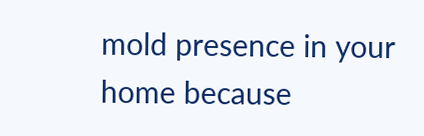mold presence in your home because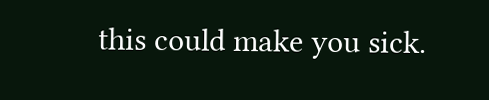this could make you sick.